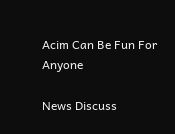Acim Can Be Fun For Anyone

News Discuss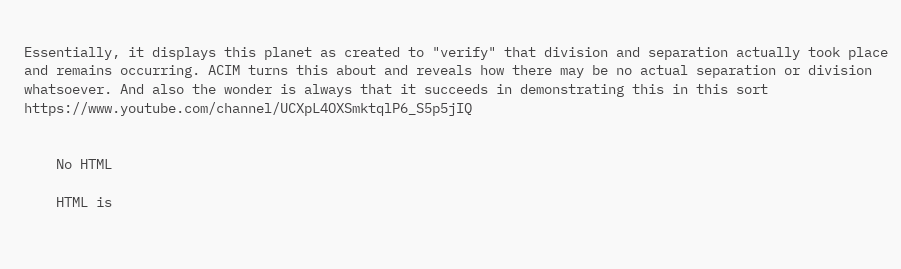Essentially, it displays this planet as created to "verify" that division and separation actually took place and remains occurring. ACIM turns this about and reveals how there may be no actual separation or division whatsoever. And also the wonder is always that it succeeds in demonstrating this in this sort https://www.youtube.com/channel/UCXpL4OXSmktqlP6_S5p5jIQ


    No HTML

    HTML is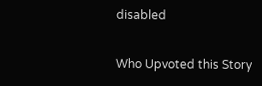disabled

Who Upvoted this Story